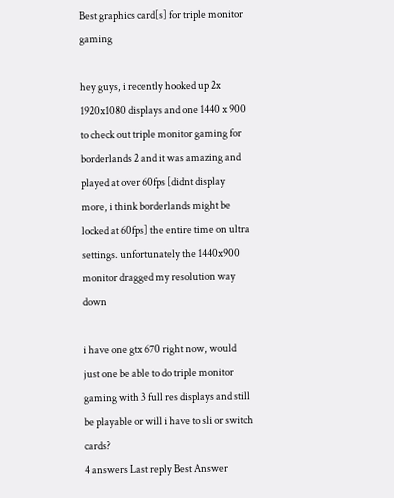Best graphics card[s] for triple monitor gaming

hey guys, i recently hooked up 2x 1920x1080 displays and one 1440 x 900 to check out triple monitor gaming for borderlands 2 and it was amazing and played at over 60fps [didnt display more, i think borderlands might be locked at 60fps] the entire time on ultra settings. unfortunately the 1440x900 monitor dragged my resolution way down

i have one gtx 670 right now, would just one be able to do triple monitor gaming with 3 full res displays and still be playable or will i have to sli or switch cards?
4 answers Last reply Best Answer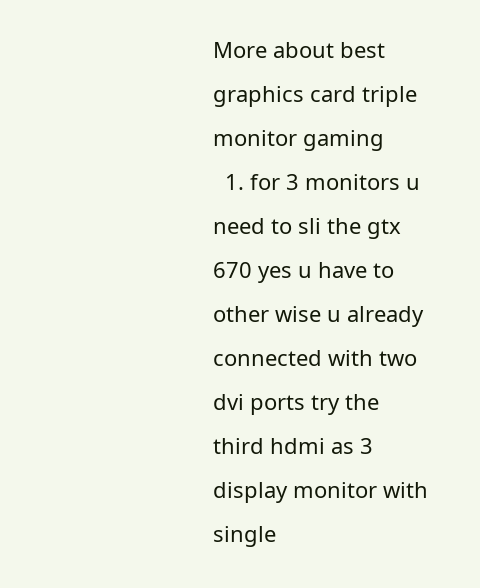More about best graphics card triple monitor gaming
  1. for 3 monitors u need to sli the gtx 670 yes u have to other wise u already connected with two dvi ports try the third hdmi as 3 display monitor with single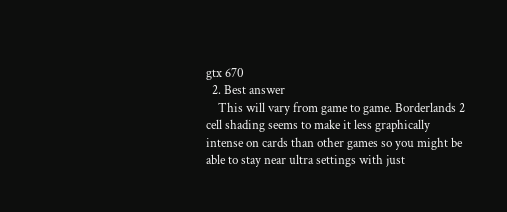gtx 670
  2. Best answer
    This will vary from game to game. Borderlands 2 cell shading seems to make it less graphically intense on cards than other games so you might be able to stay near ultra settings with just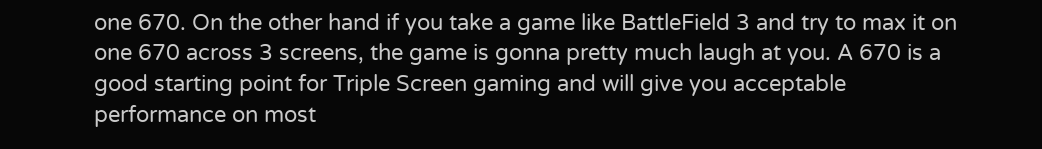one 670. On the other hand if you take a game like BattleField 3 and try to max it on one 670 across 3 screens, the game is gonna pretty much laugh at you. A 670 is a good starting point for Triple Screen gaming and will give you acceptable performance on most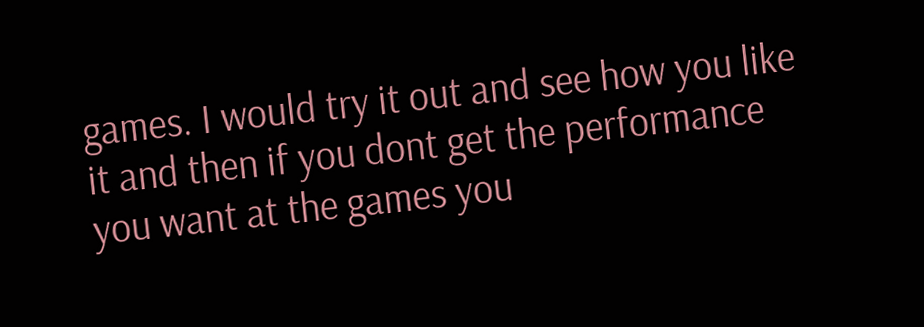games. I would try it out and see how you like it and then if you dont get the performance you want at the games you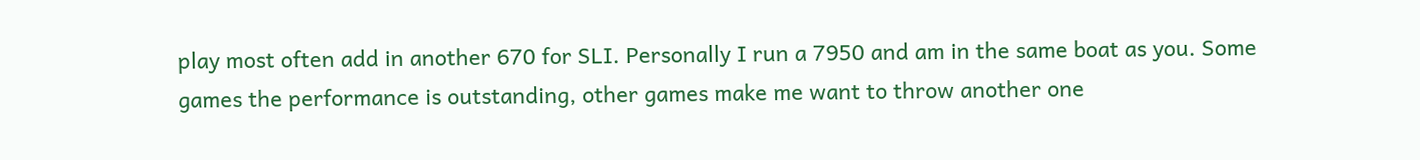play most often add in another 670 for SLI. Personally I run a 7950 and am in the same boat as you. Some games the performance is outstanding, other games make me want to throw another one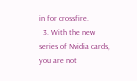in for crossfire.
  3. With the new series of Nvidia cards, you are not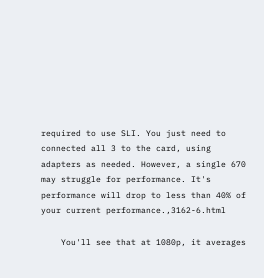required to use SLI. You just need to connected all 3 to the card, using adapters as needed. However, a single 670 may struggle for performance. It's performance will drop to less than 40% of your current performance.,3162-6.html

    You'll see that at 1080p, it averages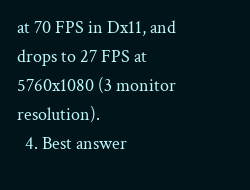at 70 FPS in Dx11, and drops to 27 FPS at 5760x1080 (3 monitor resolution).
  4. Best answer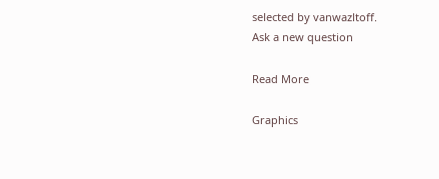selected by vanwazltoff.
Ask a new question

Read More

Graphics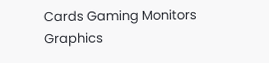Cards Gaming Monitors Graphics